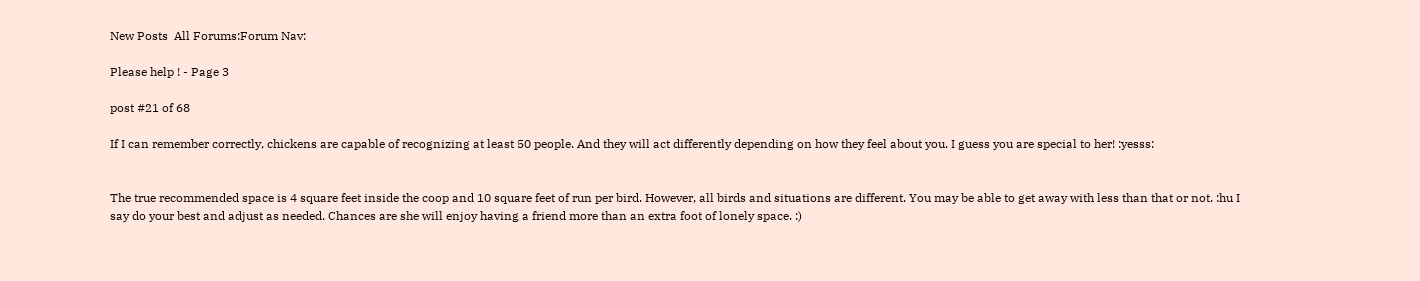New Posts  All Forums:Forum Nav:

Please help ! - Page 3

post #21 of 68

If I can remember correctly, chickens are capable of recognizing at least 50 people. And they will act differently depending on how they feel about you. I guess you are special to her! :yesss:


The true recommended space is 4 square feet inside the coop and 10 square feet of run per bird. However, all birds and situations are different. You may be able to get away with less than that or not. :hu I say do your best and adjust as needed. Chances are she will enjoy having a friend more than an extra foot of lonely space. :)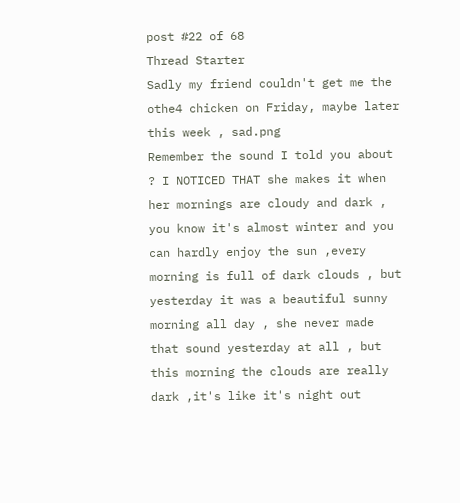post #22 of 68
Thread Starter
Sadly my friend couldn't get me the othe4 chicken on Friday, maybe later this week , sad.png
Remember the sound I told you about ? I NOTICED THAT she makes it when her mornings are cloudy and dark , you know it's almost winter and you can hardly enjoy the sun ,every morning is full of dark clouds , but yesterday it was a beautiful sunny morning all day , she never made that sound yesterday at all , but this morning the clouds are really dark ,it's like it's night out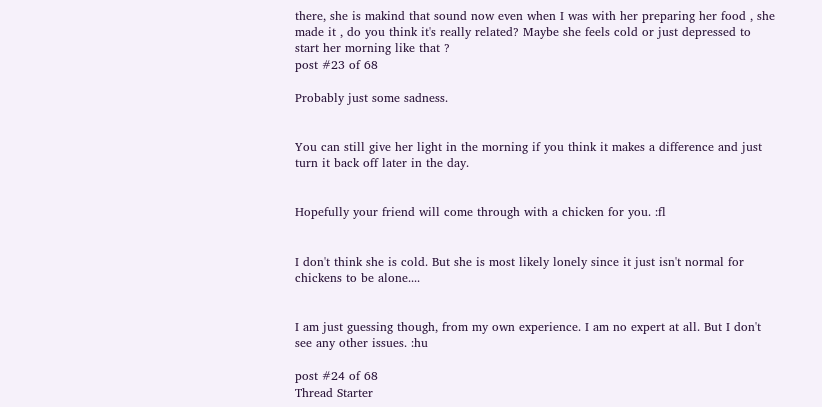there, she is makind that sound now even when I was with her preparing her food , she made it , do you think it's really related? Maybe she feels cold or just depressed to start her morning like that ?
post #23 of 68

Probably just some sadness.


You can still give her light in the morning if you think it makes a difference and just turn it back off later in the day.


Hopefully your friend will come through with a chicken for you. :fl


I don't think she is cold. But she is most likely lonely since it just isn't normal for chickens to be alone....


I am just guessing though, from my own experience. I am no expert at all. But I don't see any other issues. :hu

post #24 of 68
Thread Starter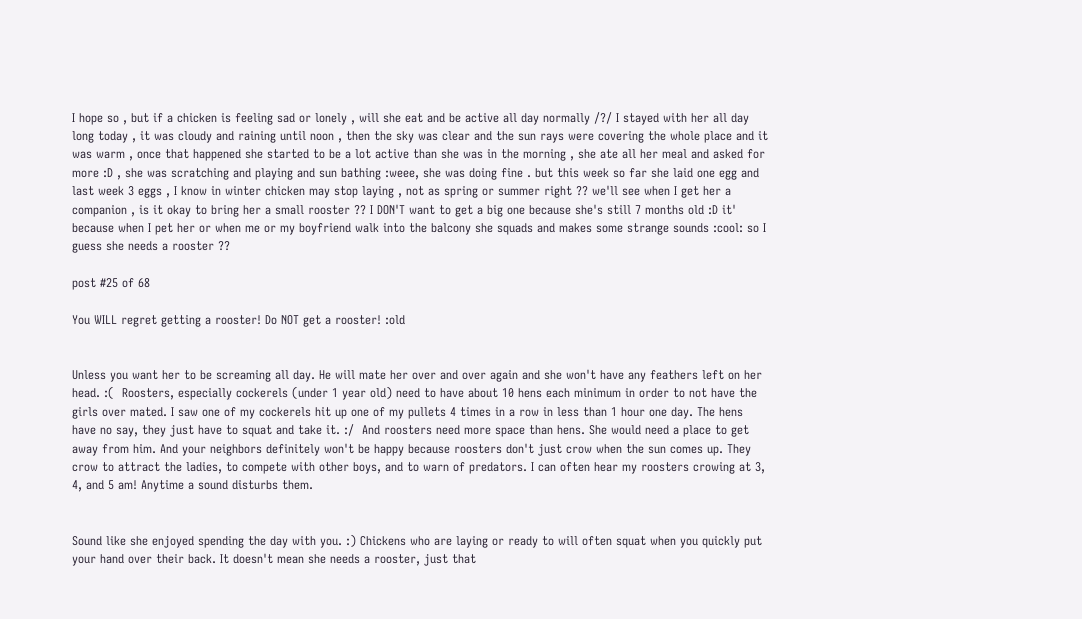I hope so , but if a chicken is feeling sad or lonely , will she eat and be active all day normally /?/ I stayed with her all day long today , it was cloudy and raining until noon , then the sky was clear and the sun rays were covering the whole place and it was warm , once that happened she started to be a lot active than she was in the morning , she ate all her meal and asked for more :D , she was scratching and playing and sun bathing :weee, she was doing fine . but this week so far she laid one egg and last week 3 eggs , I know in winter chicken may stop laying , not as spring or summer right ?? we'll see when I get her a companion , is it okay to bring her a small rooster ?? I DON'T want to get a big one because she's still 7 months old :D it' because when I pet her or when me or my boyfriend walk into the balcony she squads and makes some strange sounds :cool: so I guess she needs a rooster ??

post #25 of 68

You WILL regret getting a rooster! Do NOT get a rooster! :old


Unless you want her to be screaming all day. He will mate her over and over again and she won't have any feathers left on her head. :(  Roosters, especially cockerels (under 1 year old) need to have about 10 hens each minimum in order to not have the girls over mated. I saw one of my cockerels hit up one of my pullets 4 times in a row in less than 1 hour one day. The hens have no say, they just have to squat and take it. :/  And roosters need more space than hens. She would need a place to get away from him. And your neighbors definitely won't be happy because roosters don't just crow when the sun comes up. They crow to attract the ladies, to compete with other boys, and to warn of predators. I can often hear my roosters crowing at 3, 4, and 5 am! Anytime a sound disturbs them.


Sound like she enjoyed spending the day with you. :) Chickens who are laying or ready to will often squat when you quickly put your hand over their back. It doesn't mean she needs a rooster, just that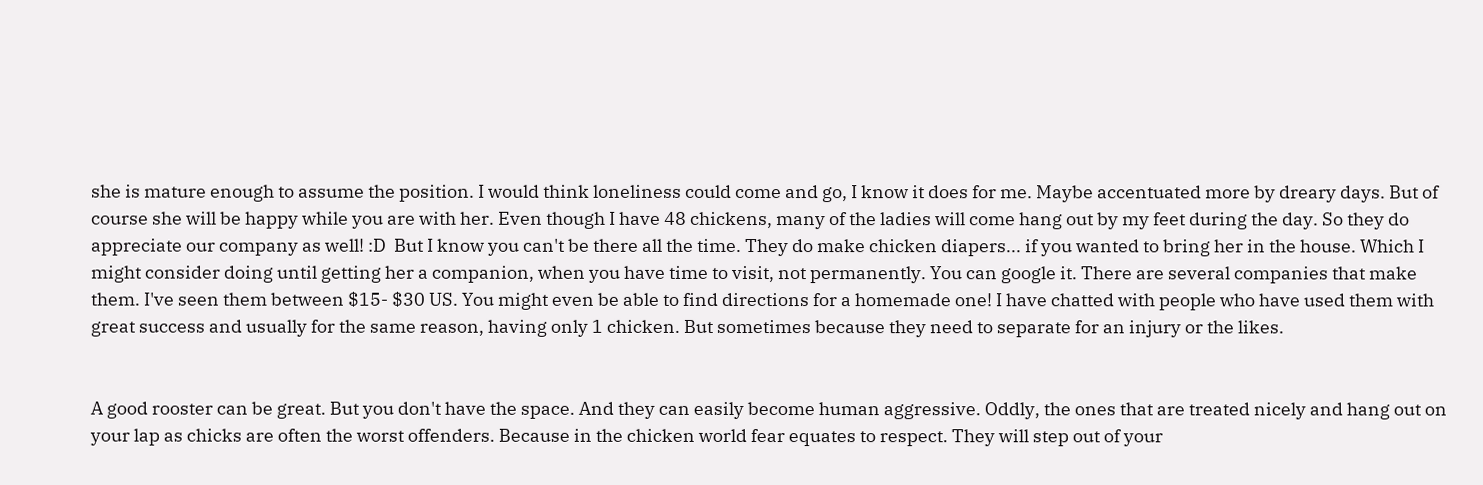she is mature enough to assume the position. I would think loneliness could come and go, I know it does for me. Maybe accentuated more by dreary days. But of course she will be happy while you are with her. Even though I have 48 chickens, many of the ladies will come hang out by my feet during the day. So they do appreciate our company as well! :D  But I know you can't be there all the time. They do make chicken diapers... if you wanted to bring her in the house. Which I might consider doing until getting her a companion, when you have time to visit, not permanently. You can google it. There are several companies that make them. I've seen them between $15- $30 US. You might even be able to find directions for a homemade one! I have chatted with people who have used them with great success and usually for the same reason, having only 1 chicken. But sometimes because they need to separate for an injury or the likes.


A good rooster can be great. But you don't have the space. And they can easily become human aggressive. Oddly, the ones that are treated nicely and hang out on your lap as chicks are often the worst offenders. Because in the chicken world fear equates to respect. They will step out of your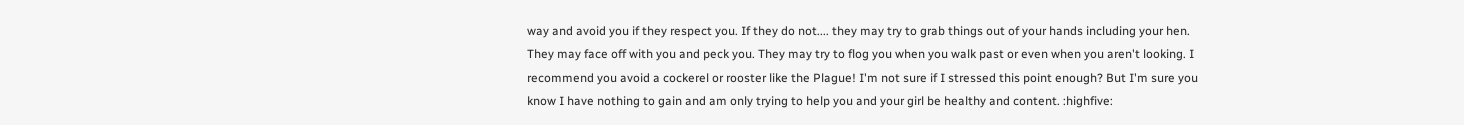way and avoid you if they respect you. If they do not.... they may try to grab things out of your hands including your hen. They may face off with you and peck you. They may try to flog you when you walk past or even when you aren't looking. I recommend you avoid a cockerel or rooster like the Plague! I'm not sure if I stressed this point enough? But I'm sure you know I have nothing to gain and am only trying to help you and your girl be healthy and content. :highfive: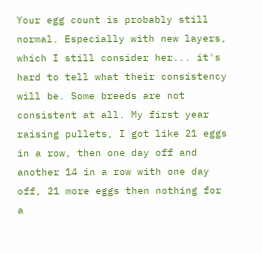Your egg count is probably still normal. Especially with new layers, which I still consider her... it's hard to tell what their consistency will be. Some breeds are not consistent at all. My first year raising pullets, I got like 21 eggs in a row, then one day off and another 14 in a row with one day off, 21 more eggs then nothing for a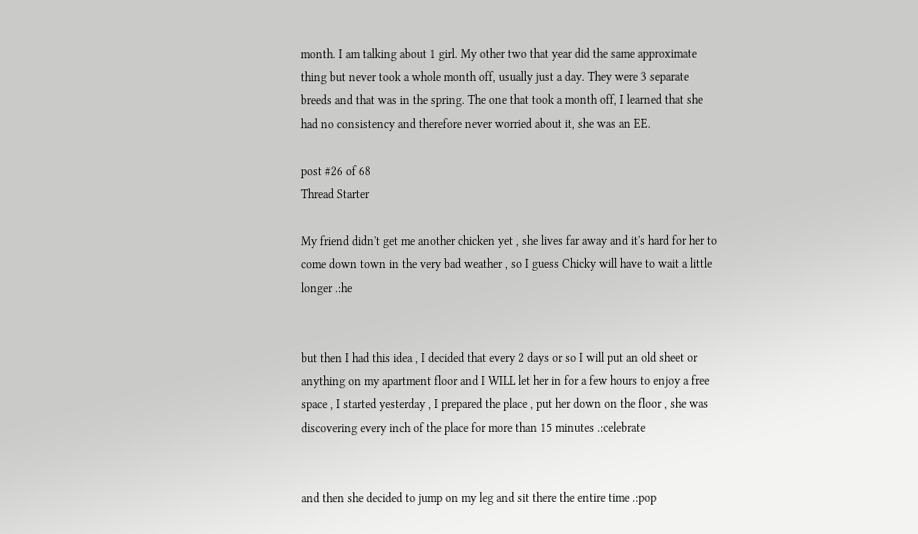month. I am talking about 1 girl. My other two that year did the same approximate thing but never took a whole month off, usually just a day. They were 3 separate breeds and that was in the spring. The one that took a month off, I learned that she had no consistency and therefore never worried about it, she was an EE.

post #26 of 68
Thread Starter

My friend didn't get me another chicken yet , she lives far away and it's hard for her to come down town in the very bad weather , so I guess Chicky will have to wait a little longer .:he


but then I had this idea , I decided that every 2 days or so I will put an old sheet or anything on my apartment floor and I WILL let her in for a few hours to enjoy a free space , I started yesterday , I prepared the place , put her down on the floor , she was discovering every inch of the place for more than 15 minutes .:celebrate


and then she decided to jump on my leg and sit there the entire time .:pop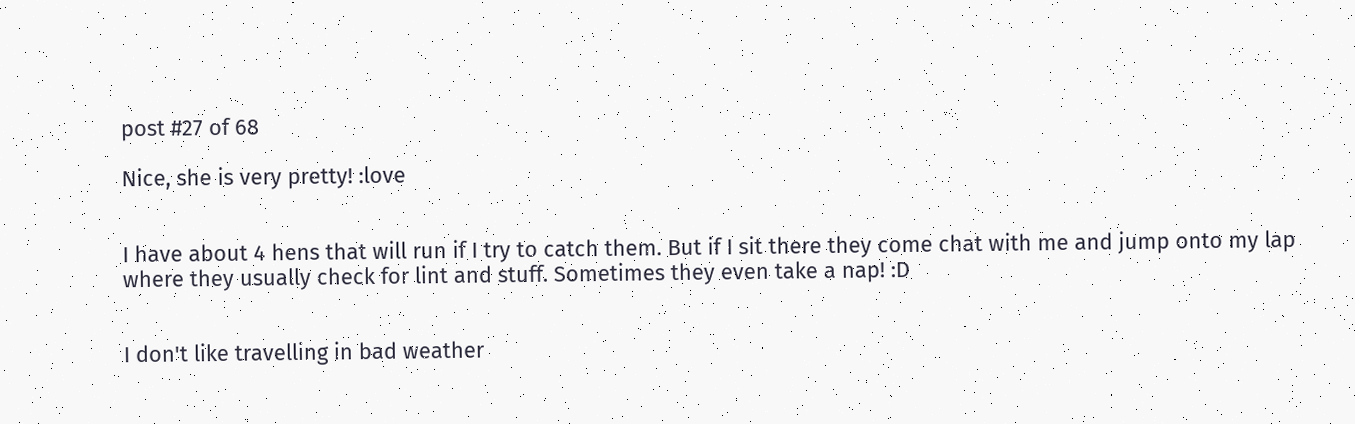post #27 of 68

Nice, she is very pretty! :love


I have about 4 hens that will run if I try to catch them. But if I sit there they come chat with me and jump onto my lap where they usually check for lint and stuff. Sometimes they even take a nap! :D


I don't like travelling in bad weather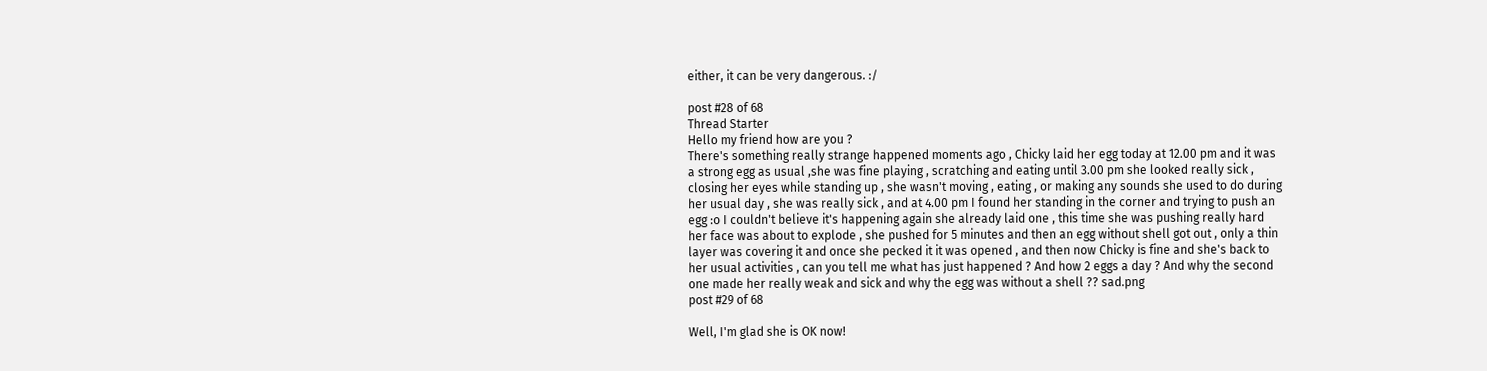either, it can be very dangerous. :/

post #28 of 68
Thread Starter
Hello my friend how are you ?
There's something really strange happened moments ago , Chicky laid her egg today at 12.00 pm and it was a strong egg as usual ,she was fine playing , scratching and eating until 3.00 pm she looked really sick , closing her eyes while standing up , she wasn't moving , eating , or making any sounds she used to do during her usual day , she was really sick , and at 4.00 pm I found her standing in the corner and trying to push an egg :o I couldn't believe it's happening again she already laid one , this time she was pushing really hard her face was about to explode , she pushed for 5 minutes and then an egg without shell got out , only a thin layer was covering it and once she pecked it it was opened , and then now Chicky is fine and she's back to her usual activities , can you tell me what has just happened ? And how 2 eggs a day ? And why the second one made her really weak and sick and why the egg was without a shell ?? sad.png
post #29 of 68

Well, I'm glad she is OK now!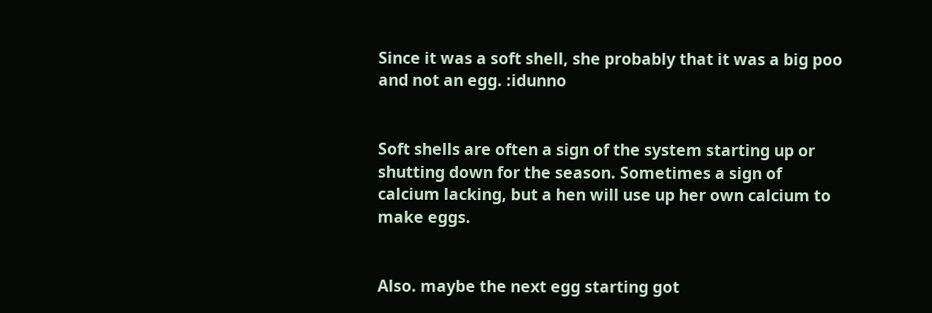Since it was a soft shell, she probably that it was a big poo and not an egg. :idunno


Soft shells are often a sign of the system starting up or shutting down for the season. Sometimes a sign of calcium lacking, but a hen will use up her own calcium to make eggs.


Also. maybe the next egg starting got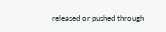released or pushed through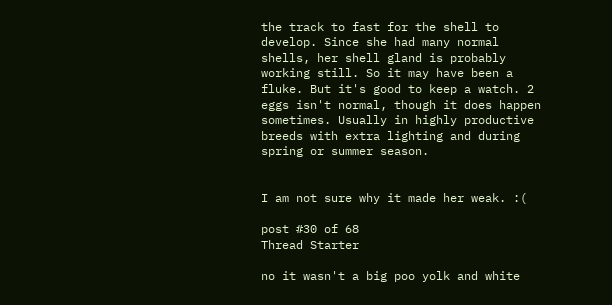the track to fast for the shell to develop. Since she had many normal shells, her shell gland is probably working still. So it may have been a fluke. But it's good to keep a watch. 2 eggs isn't normal, though it does happen sometimes. Usually in highly productive breeds with extra lighting and during spring or summer season.


I am not sure why it made her weak. :(

post #30 of 68
Thread Starter

no it wasn't a big poo yolk and white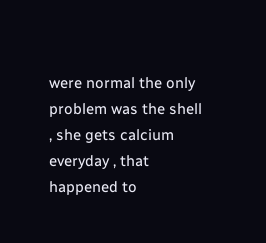were normal the only problem was the shell , she gets calcium everyday , that happened to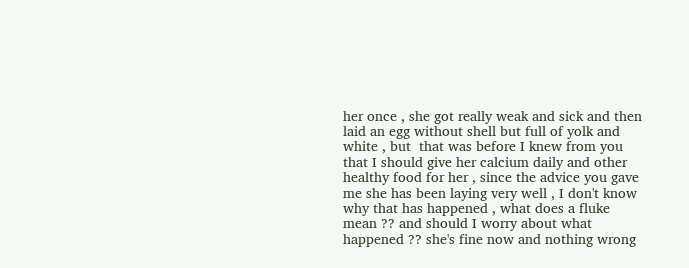her once , she got really weak and sick and then laid an egg without shell but full of yolk and white , but  that was before I knew from you that I should give her calcium daily and other healthy food for her , since the advice you gave me she has been laying very well , I don't know why that has happened , what does a fluke mean ?? and should I worry about what happened ?? she's fine now and nothing wrong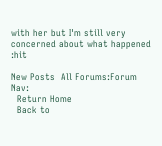with her but I'm still very concerned about what happened :hit

New Posts  All Forums:Forum Nav:
  Return Home
  Back to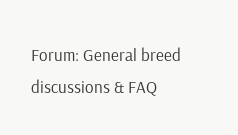Forum: General breed discussions & FAQ